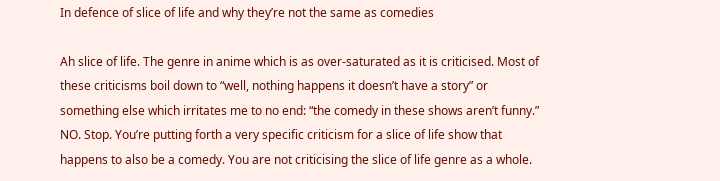In defence of slice of life and why they’re not the same as comedies

Ah slice of life. The genre in anime which is as over-saturated as it is criticised. Most of these criticisms boil down to “well, nothing happens it doesn’t have a story” or something else which irritates me to no end: “the comedy in these shows aren’t funny.” NO. Stop. You’re putting forth a very specific criticism for a slice of life show that happens to also be a comedy. You are not criticising the slice of life genre as a whole.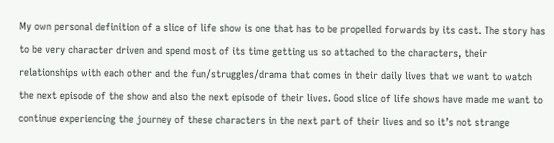My own personal definition of a slice of life show is one that has to be propelled forwards by its cast. The story has to be very character driven and spend most of its time getting us so attached to the characters, their relationships with each other and the fun/struggles/drama that comes in their daily lives that we want to watch the next episode of the show and also the next episode of their lives. Good slice of life shows have made me want to continue experiencing the journey of these characters in the next part of their lives and so it’s not strange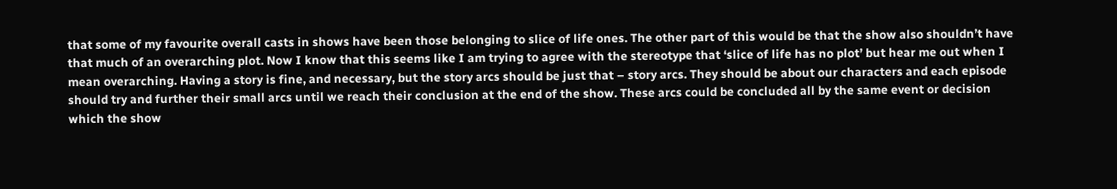that some of my favourite overall casts in shows have been those belonging to slice of life ones. The other part of this would be that the show also shouldn’t have that much of an overarching plot. Now I know that this seems like I am trying to agree with the stereotype that ‘slice of life has no plot’ but hear me out when I mean overarching. Having a story is fine, and necessary, but the story arcs should be just that – story arcs. They should be about our characters and each episode should try and further their small arcs until we reach their conclusion at the end of the show. These arcs could be concluded all by the same event or decision which the show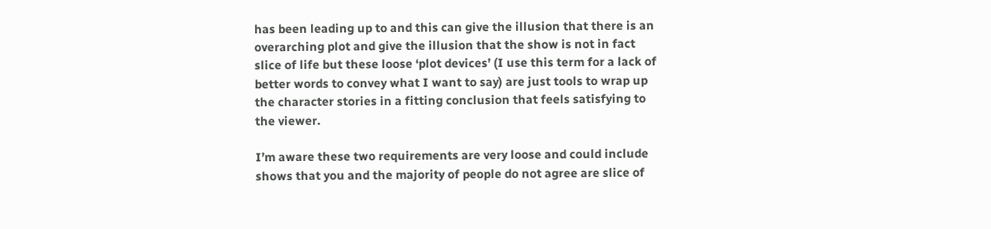has been leading up to and this can give the illusion that there is an overarching plot and give the illusion that the show is not in fact slice of life but these loose ‘plot devices’ (I use this term for a lack of better words to convey what I want to say) are just tools to wrap up the character stories in a fitting conclusion that feels satisfying to the viewer.

I’m aware these two requirements are very loose and could include shows that you and the majority of people do not agree are slice of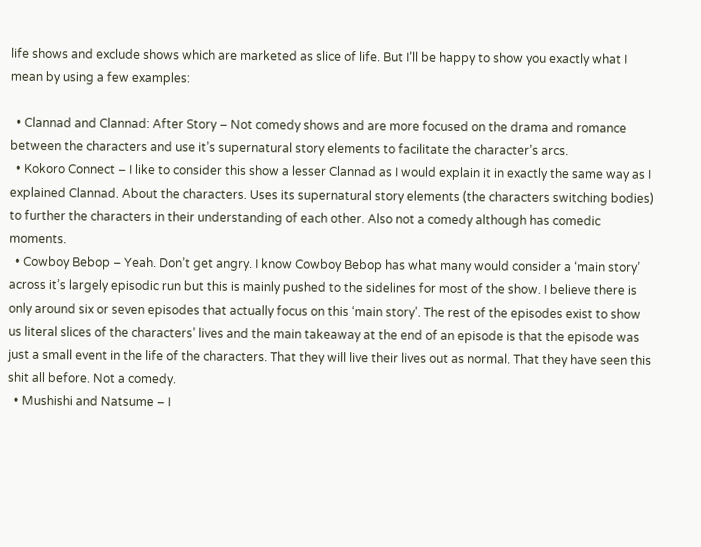life shows and exclude shows which are marketed as slice of life. But I’ll be happy to show you exactly what I mean by using a few examples:

  • Clannad and Clannad: After Story – Not comedy shows and are more focused on the drama and romance between the characters and use it’s supernatural story elements to facilitate the character’s arcs.
  • Kokoro Connect – I like to consider this show a lesser Clannad as I would explain it in exactly the same way as I explained Clannad. About the characters. Uses its supernatural story elements (the characters switching bodies) to further the characters in their understanding of each other. Also not a comedy although has comedic moments.
  • Cowboy Bebop – Yeah. Don’t get angry. I know Cowboy Bebop has what many would consider a ‘main story’ across it’s largely episodic run but this is mainly pushed to the sidelines for most of the show. I believe there is only around six or seven episodes that actually focus on this ‘main story’. The rest of the episodes exist to show us literal slices of the characters’ lives and the main takeaway at the end of an episode is that the episode was just a small event in the life of the characters. That they will live their lives out as normal. That they have seen this shit all before. Not a comedy.
  • Mushishi and Natsume – I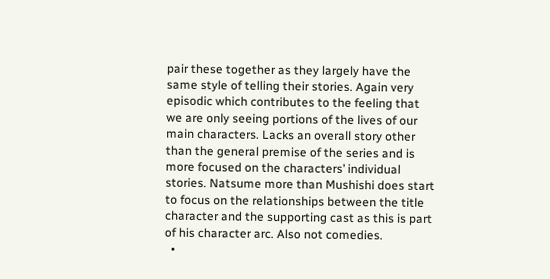pair these together as they largely have the same style of telling their stories. Again very episodic which contributes to the feeling that we are only seeing portions of the lives of our main characters. Lacks an overall story other than the general premise of the series and is more focused on the characters’ individual stories. Natsume more than Mushishi does start to focus on the relationships between the title character and the supporting cast as this is part of his character arc. Also not comedies.
  •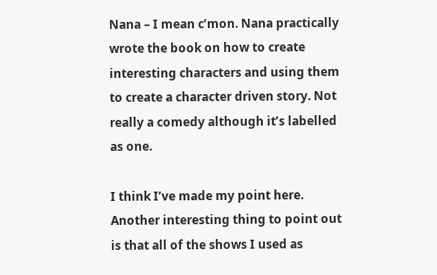Nana – I mean c’mon. Nana practically wrote the book on how to create interesting characters and using them to create a character driven story. Not really a comedy although it’s labelled as one.

I think I’ve made my point here. Another interesting thing to point out is that all of the shows I used as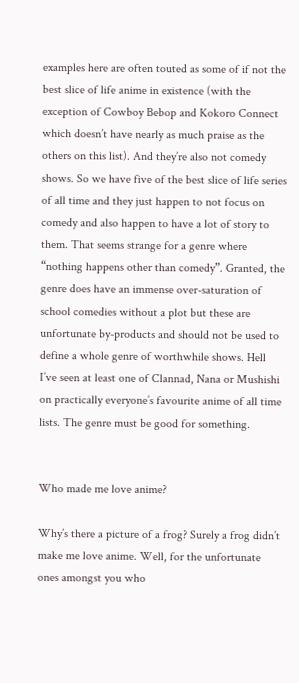examples here are often touted as some of if not the best slice of life anime in existence (with the exception of Cowboy Bebop and Kokoro Connect which doesn’t have nearly as much praise as the others on this list). And they’re also not comedy shows. So we have five of the best slice of life series of all time and they just happen to not focus on comedy and also happen to have a lot of story to them. That seems strange for a genre where “nothing happens other than comedy”. Granted, the genre does have an immense over-saturation of school comedies without a plot but these are unfortunate by-products and should not be used to define a whole genre of worthwhile shows. Hell I’ve seen at least one of Clannad, Nana or Mushishi on practically everyone’s favourite anime of all time lists. The genre must be good for something.


Who made me love anime?

Why’s there a picture of a frog? Surely a frog didn’t make me love anime. Well, for the unfortunate ones amongst you who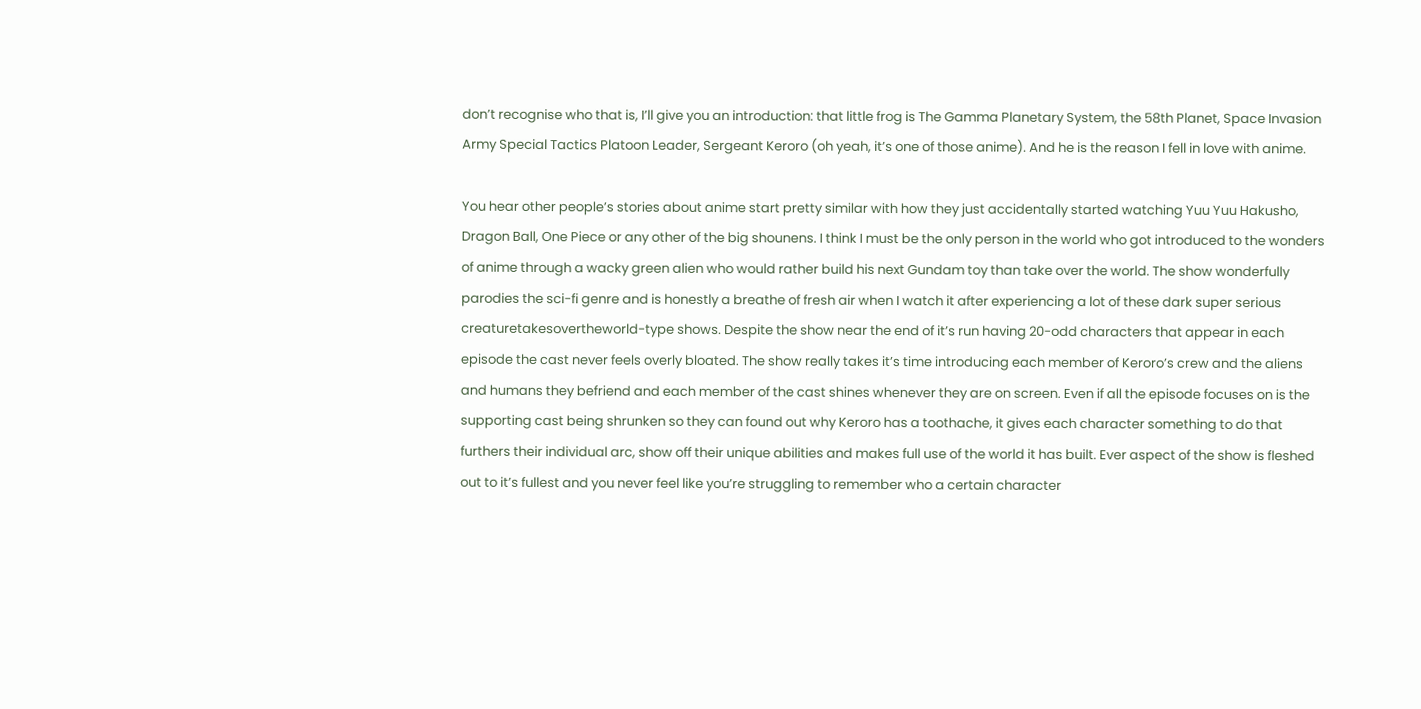don’t recognise who that is, I’ll give you an introduction: that little frog is The Gamma Planetary System, the 58th Planet, Space Invasion Army Special Tactics Platoon Leader, Sergeant Keroro (oh yeah, it’s one of those anime). And he is the reason I fell in love with anime.

You hear other people’s stories about anime start pretty similar with how they just accidentally started watching Yuu Yuu Hakusho, Dragon Ball, One Piece or any other of the big shounens. I think I must be the only person in the world who got introduced to the wonders of anime through a wacky green alien who would rather build his next Gundam toy than take over the world. The show wonderfully parodies the sci-fi genre and is honestly a breathe of fresh air when I watch it after experiencing a lot of these dark super serious creaturetakesovertheworld-type shows. Despite the show near the end of it’s run having 20-odd characters that appear in each episode the cast never feels overly bloated. The show really takes it’s time introducing each member of Keroro’s crew and the aliens and humans they befriend and each member of the cast shines whenever they are on screen. Even if all the episode focuses on is the supporting cast being shrunken so they can found out why Keroro has a toothache, it gives each character something to do that furthers their individual arc, show off their unique abilities and makes full use of the world it has built. Ever aspect of the show is fleshed out to it’s fullest and you never feel like you’re struggling to remember who a certain character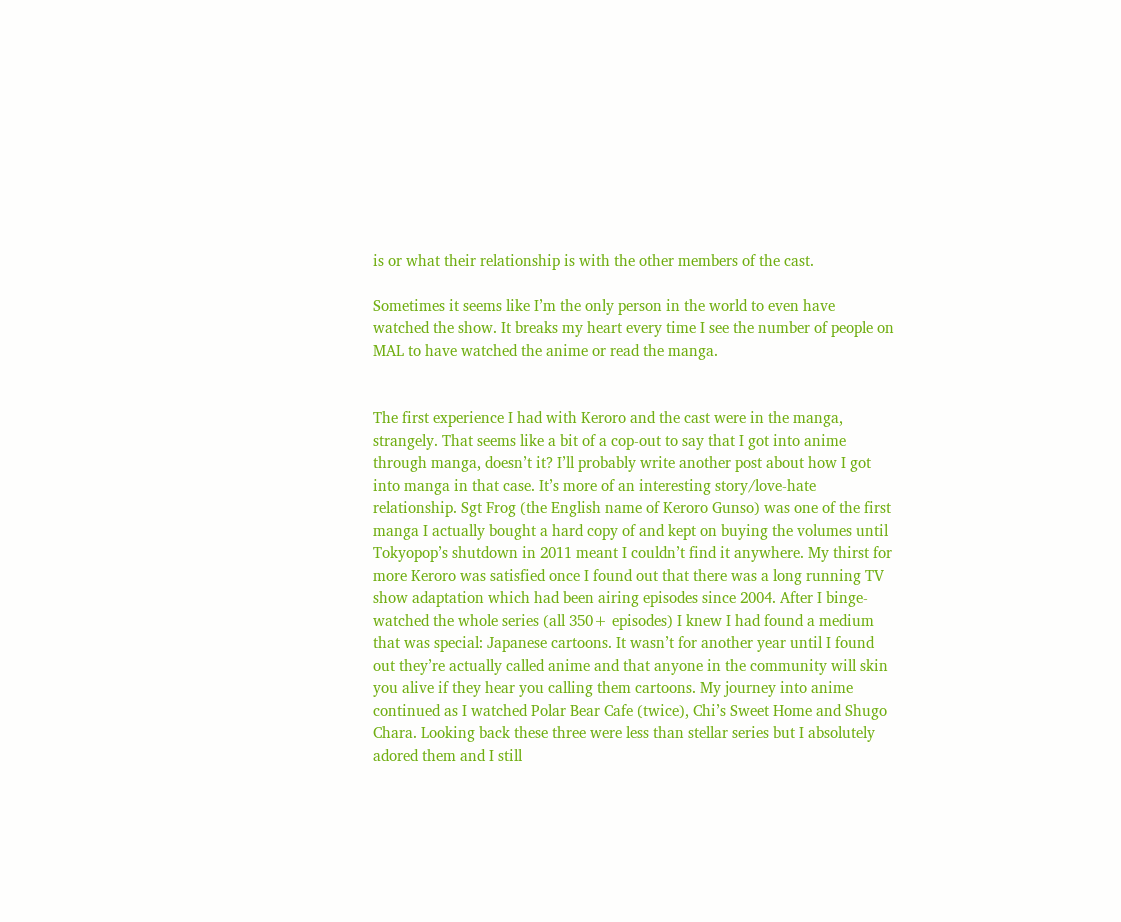is or what their relationship is with the other members of the cast.

Sometimes it seems like I’m the only person in the world to even have watched the show. It breaks my heart every time I see the number of people on MAL to have watched the anime or read the manga.


The first experience I had with Keroro and the cast were in the manga, strangely. That seems like a bit of a cop-out to say that I got into anime through manga, doesn’t it? I’ll probably write another post about how I got into manga in that case. It’s more of an interesting story/love-hate relationship. Sgt Frog (the English name of Keroro Gunso) was one of the first manga I actually bought a hard copy of and kept on buying the volumes until Tokyopop’s shutdown in 2011 meant I couldn’t find it anywhere. My thirst for more Keroro was satisfied once I found out that there was a long running TV show adaptation which had been airing episodes since 2004. After I binge-watched the whole series (all 350+ episodes) I knew I had found a medium that was special: Japanese cartoons. It wasn’t for another year until I found out they’re actually called anime and that anyone in the community will skin you alive if they hear you calling them cartoons. My journey into anime continued as I watched Polar Bear Cafe (twice), Chi’s Sweet Home and Shugo Chara. Looking back these three were less than stellar series but I absolutely adored them and I still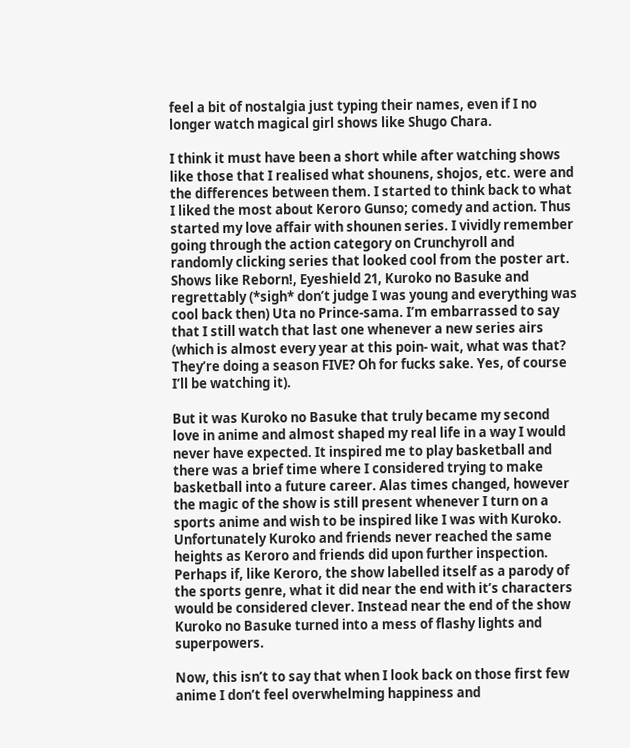feel a bit of nostalgia just typing their names, even if I no longer watch magical girl shows like Shugo Chara.

I think it must have been a short while after watching shows like those that I realised what shounens, shojos, etc. were and the differences between them. I started to think back to what I liked the most about Keroro Gunso; comedy and action. Thus started my love affair with shounen series. I vividly remember going through the action category on Crunchyroll and randomly clicking series that looked cool from the poster art. Shows like Reborn!, Eyeshield 21, Kuroko no Basuke and regrettably (*sigh* don’t judge I was young and everything was cool back then) Uta no Prince-sama. I’m embarrassed to say that I still watch that last one whenever a new series airs (which is almost every year at this poin- wait, what was that? They’re doing a season FIVE? Oh for fucks sake. Yes, of course I’ll be watching it).

But it was Kuroko no Basuke that truly became my second love in anime and almost shaped my real life in a way I would never have expected. It inspired me to play basketball and there was a brief time where I considered trying to make basketball into a future career. Alas times changed, however the magic of the show is still present whenever I turn on a sports anime and wish to be inspired like I was with Kuroko. Unfortunately Kuroko and friends never reached the same heights as Keroro and friends did upon further inspection. Perhaps if, like Keroro, the show labelled itself as a parody of the sports genre, what it did near the end with it’s characters would be considered clever. Instead near the end of the show Kuroko no Basuke turned into a mess of flashy lights and superpowers.

Now, this isn’t to say that when I look back on those first few anime I don’t feel overwhelming happiness and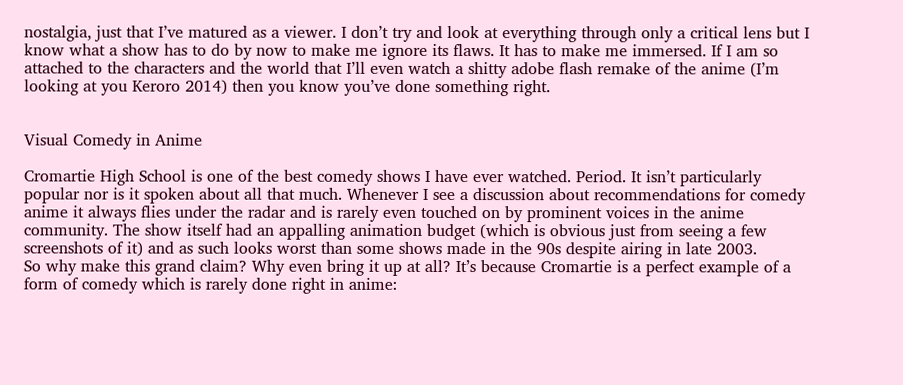nostalgia, just that I’ve matured as a viewer. I don’t try and look at everything through only a critical lens but I know what a show has to do by now to make me ignore its flaws. It has to make me immersed. If I am so attached to the characters and the world that I’ll even watch a shitty adobe flash remake of the anime (I’m looking at you Keroro 2014) then you know you’ve done something right.


Visual Comedy in Anime

Cromartie High School is one of the best comedy shows I have ever watched. Period. It isn’t particularly popular nor is it spoken about all that much. Whenever I see a discussion about recommendations for comedy anime it always flies under the radar and is rarely even touched on by prominent voices in the anime community. The show itself had an appalling animation budget (which is obvious just from seeing a few screenshots of it) and as such looks worst than some shows made in the 90s despite airing in late 2003.
So why make this grand claim? Why even bring it up at all? It’s because Cromartie is a perfect example of a form of comedy which is rarely done right in anime: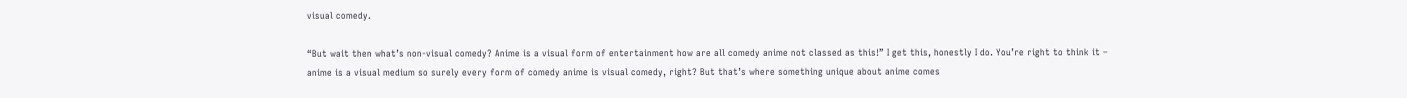visual comedy.

“But wait then what’s non-visual comedy? Anime is a visual form of entertainment how are all comedy anime not classed as this!” I get this, honestly I do. You’re right to think it – anime is a visual medium so surely every form of comedy anime is visual comedy, right? But that’s where something unique about anime comes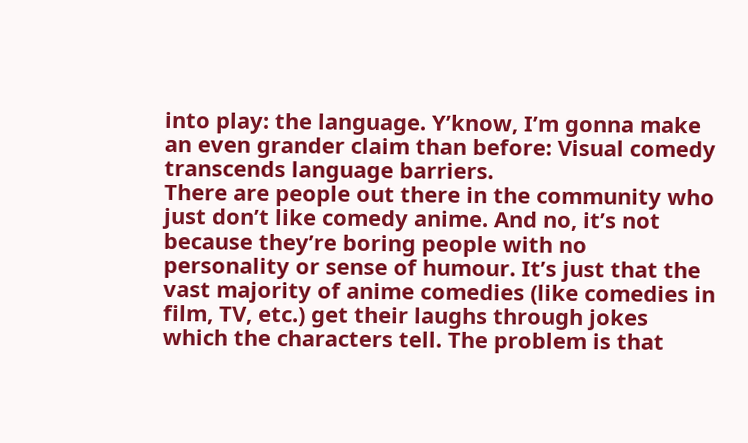into play: the language. Y’know, I’m gonna make an even grander claim than before: Visual comedy transcends language barriers.
There are people out there in the community who just don’t like comedy anime. And no, it’s not because they’re boring people with no personality or sense of humour. It’s just that the vast majority of anime comedies (like comedies in film, TV, etc.) get their laughs through jokes which the characters tell. The problem is that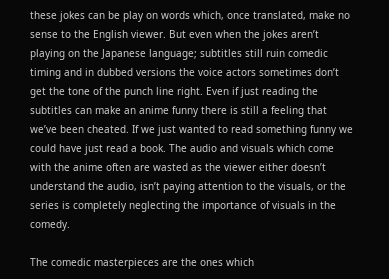these jokes can be play on words which, once translated, make no sense to the English viewer. But even when the jokes aren’t playing on the Japanese language; subtitles still ruin comedic timing and in dubbed versions the voice actors sometimes don’t get the tone of the punch line right. Even if just reading the subtitles can make an anime funny there is still a feeling that we’ve been cheated. If we just wanted to read something funny we could have just read a book. The audio and visuals which come with the anime often are wasted as the viewer either doesn’t understand the audio, isn’t paying attention to the visuals, or the series is completely neglecting the importance of visuals in the comedy.

The comedic masterpieces are the ones which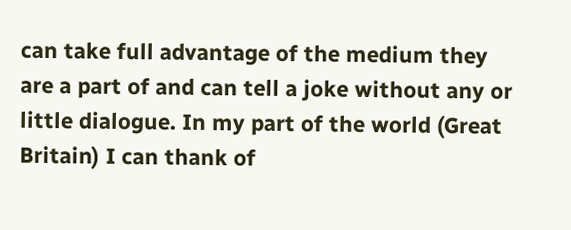can take full advantage of the medium they are a part of and can tell a joke without any or little dialogue. In my part of the world (Great Britain) I can thank of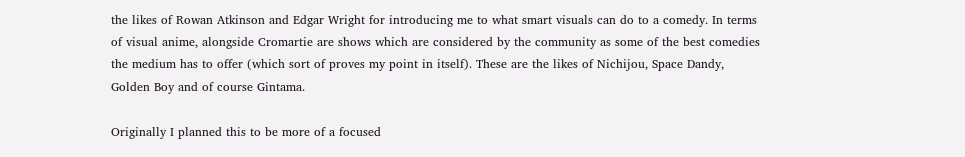the likes of Rowan Atkinson and Edgar Wright for introducing me to what smart visuals can do to a comedy. In terms of visual anime, alongside Cromartie are shows which are considered by the community as some of the best comedies the medium has to offer (which sort of proves my point in itself). These are the likes of Nichijou, Space Dandy, Golden Boy and of course Gintama.

Originally I planned this to be more of a focused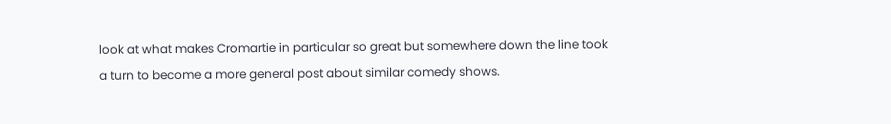look at what makes Cromartie in particular so great but somewhere down the line took a turn to become a more general post about similar comedy shows.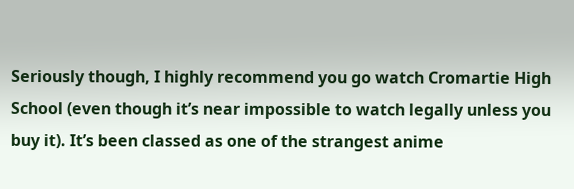Seriously though, I highly recommend you go watch Cromartie High School (even though it’s near impossible to watch legally unless you buy it). It’s been classed as one of the strangest anime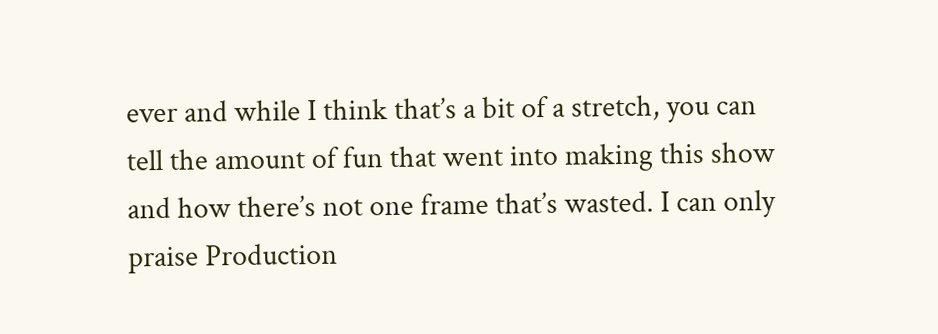ever and while I think that’s a bit of a stretch, you can tell the amount of fun that went into making this show and how there’s not one frame that’s wasted. I can only praise Production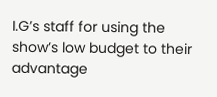I.G’s staff for using the show’s low budget to their advantage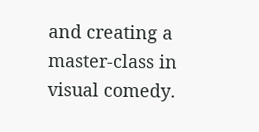and creating a master-class in visual comedy.